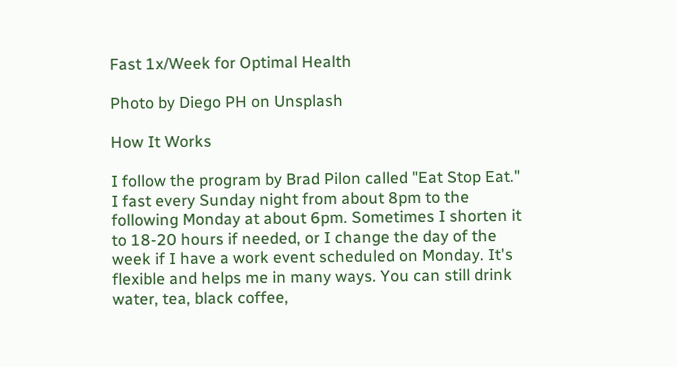Fast 1x/Week for Optimal Health

Photo by Diego PH on Unsplash

How It Works

I follow the program by Brad Pilon called "Eat Stop Eat." I fast every Sunday night from about 8pm to the following Monday at about 6pm. Sometimes I shorten it to 18-20 hours if needed, or I change the day of the week if I have a work event scheduled on Monday. It's flexible and helps me in many ways. You can still drink water, tea, black coffee,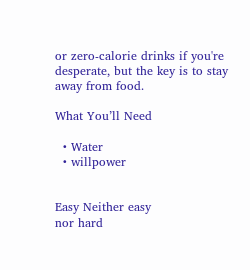or zero-calorie drinks if you're desperate, but the key is to stay away from food.

What You’ll Need

  • Water
  • willpower


Easy Neither easy
nor hard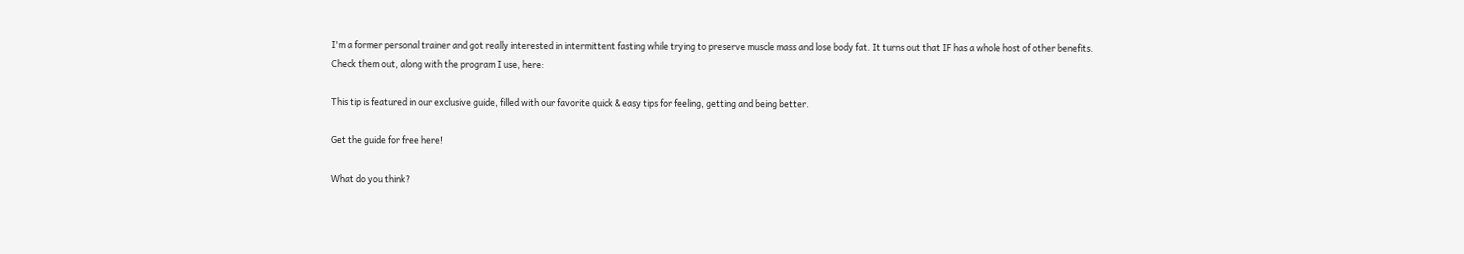I'm a former personal trainer and got really interested in intermittent fasting while trying to preserve muscle mass and lose body fat. It turns out that IF has a whole host of other benefits. Check them out, along with the program I use, here:

This tip is featured in our exclusive guide, filled with our favorite quick & easy tips for feeling, getting and being better.

Get the guide for free here!

What do you think?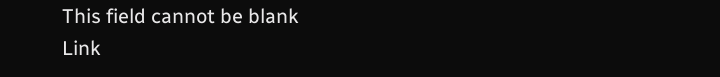This field cannot be blank
Link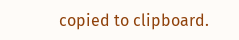copied to clipboard.